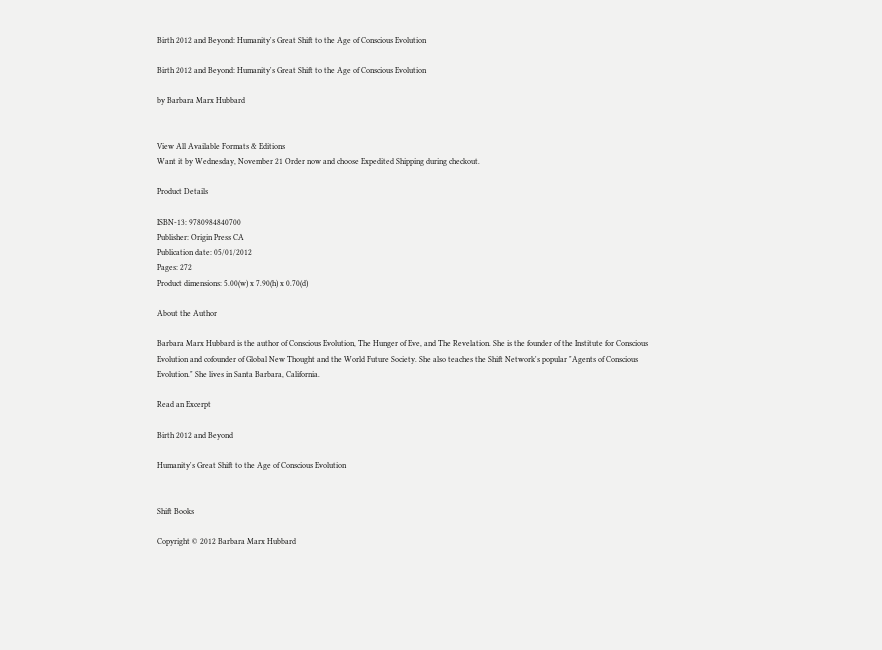Birth 2012 and Beyond: Humanity's Great Shift to the Age of Conscious Evolution

Birth 2012 and Beyond: Humanity's Great Shift to the Age of Conscious Evolution

by Barbara Marx Hubbard


View All Available Formats & Editions
Want it by Wednesday, November 21 Order now and choose Expedited Shipping during checkout.

Product Details

ISBN-13: 9780984840700
Publisher: Origin Press CA
Publication date: 05/01/2012
Pages: 272
Product dimensions: 5.00(w) x 7.90(h) x 0.70(d)

About the Author

Barbara Marx Hubbard is the author of Conscious Evolution, The Hunger of Eve, and The Revelation. She is the founder of the Institute for Conscious Evolution and cofounder of Global New Thought and the World Future Society. She also teaches the Shift Network's popular "Agents of Conscious Evolution." She lives in Santa Barbara, California.

Read an Excerpt

Birth 2012 and Beyond

Humanity's Great Shift to the Age of Conscious Evolution


Shift Books

Copyright © 2012 Barbara Marx Hubbard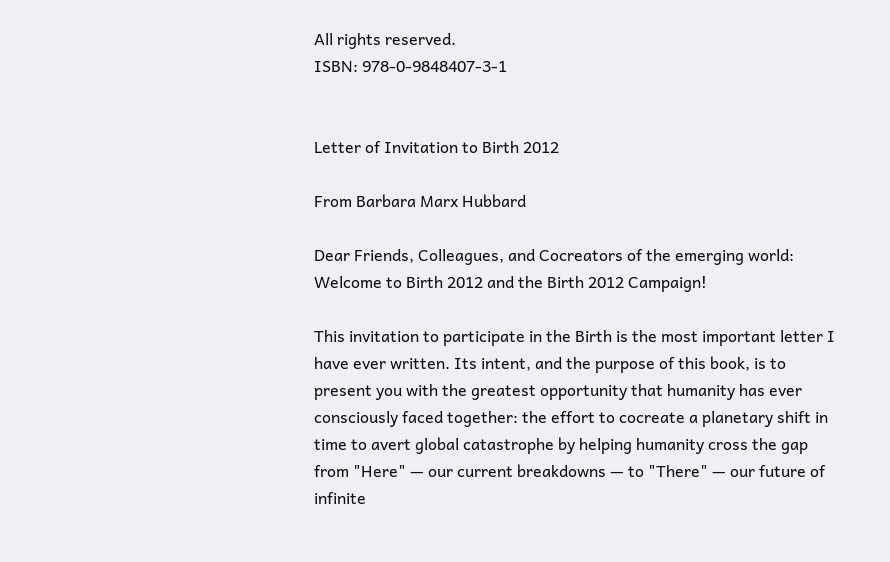All rights reserved.
ISBN: 978-0-9848407-3-1


Letter of Invitation to Birth 2012

From Barbara Marx Hubbard

Dear Friends, Colleagues, and Cocreators of the emerging world: Welcome to Birth 2012 and the Birth 2012 Campaign!

This invitation to participate in the Birth is the most important letter I have ever written. Its intent, and the purpose of this book, is to present you with the greatest opportunity that humanity has ever consciously faced together: the effort to cocreate a planetary shift in time to avert global catastrophe by helping humanity cross the gap from "Here" — our current breakdowns — to "There" — our future of infinite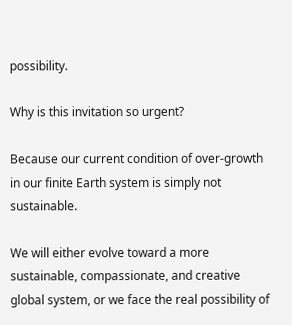possibility.

Why is this invitation so urgent?

Because our current condition of over-growth in our finite Earth system is simply not sustainable.

We will either evolve toward a more sustainable, compassionate, and creative global system, or we face the real possibility of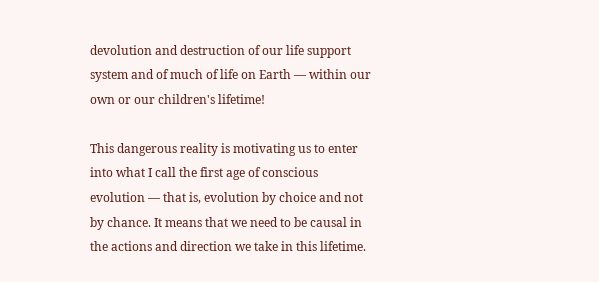devolution and destruction of our life support system and of much of life on Earth — within our own or our children's lifetime!

This dangerous reality is motivating us to enter into what I call the first age of conscious evolution — that is, evolution by choice and not by chance. It means that we need to be causal in the actions and direction we take in this lifetime.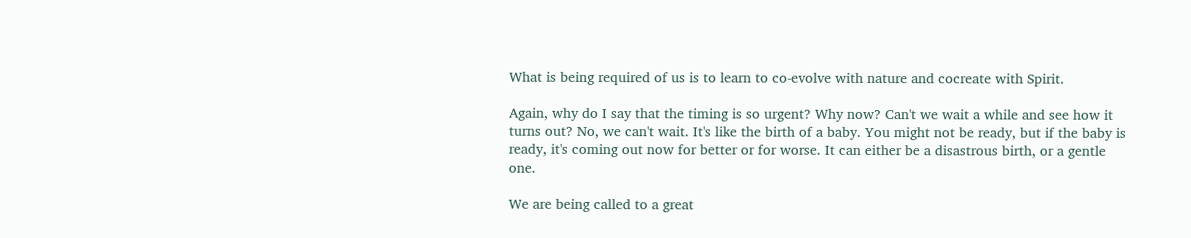What is being required of us is to learn to co-evolve with nature and cocreate with Spirit.

Again, why do I say that the timing is so urgent? Why now? Can't we wait a while and see how it turns out? No, we can't wait. It's like the birth of a baby. You might not be ready, but if the baby is ready, it's coming out now for better or for worse. It can either be a disastrous birth, or a gentle one.

We are being called to a great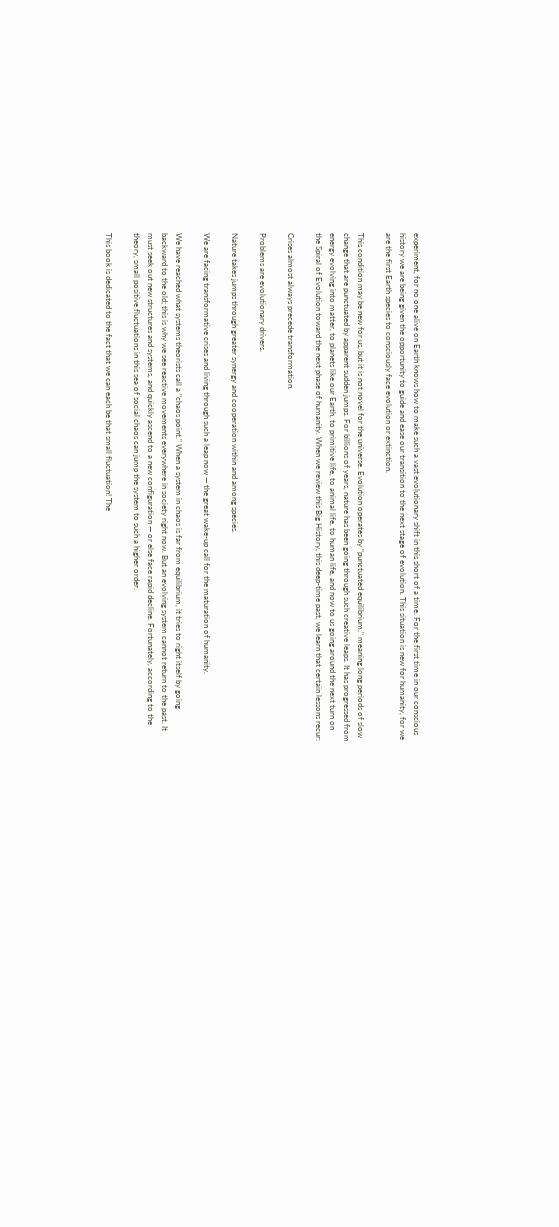experiment, for no one alive on Earth knows how to make such a vast evolutionary shift in this short of a time. For the first time in our conscious history we are being given the opportunity to guide and ease our transition to the next stage of evolution. This situation is new for humanity, for we are the first Earth species to consciously face evolution or extinction.

This condition may be new for us, but it is not novel for the universe. Evolution operates by "punctuated equilibrium," meaning long periods of slow change that are punctuated by apparent sudden jumps. For billions of years, nature has been going through such creative leaps. It has progressed from energy evolving into matter, to planets like our Earth, to primitive life, to animal life, to human life, and now to us going around the next turn on the Spiral of Evolution toward the next phase of humanity. When we review this Big History, this deep-time past, we learn that certain lessons recur:

Crises almost always precede transformation.

Problems are evolutionary drivers.

Nature takes jumps through greater synergy and cooperation within and among species.

We are facing transformative crises and living through such a leap now — the great wake-up call for the maturation of humanity.

We have reached what systems theorists call a "chaos point." When a system in chaos is far from equilibrium, it tries to right itself by going backward to the old; this is why we see reactive movements everywhere in society right now. But an evolving system cannot return to the past. It must seek out new structures and systems, and quickly ascend to a new configuration — or else face rapid decline. Fortunately, according to the theory, small positive fluctuations in this sea of social chaos can jump the system to such a higher order.

This book is dedicated to the fact that we can each be that small fluctuation! The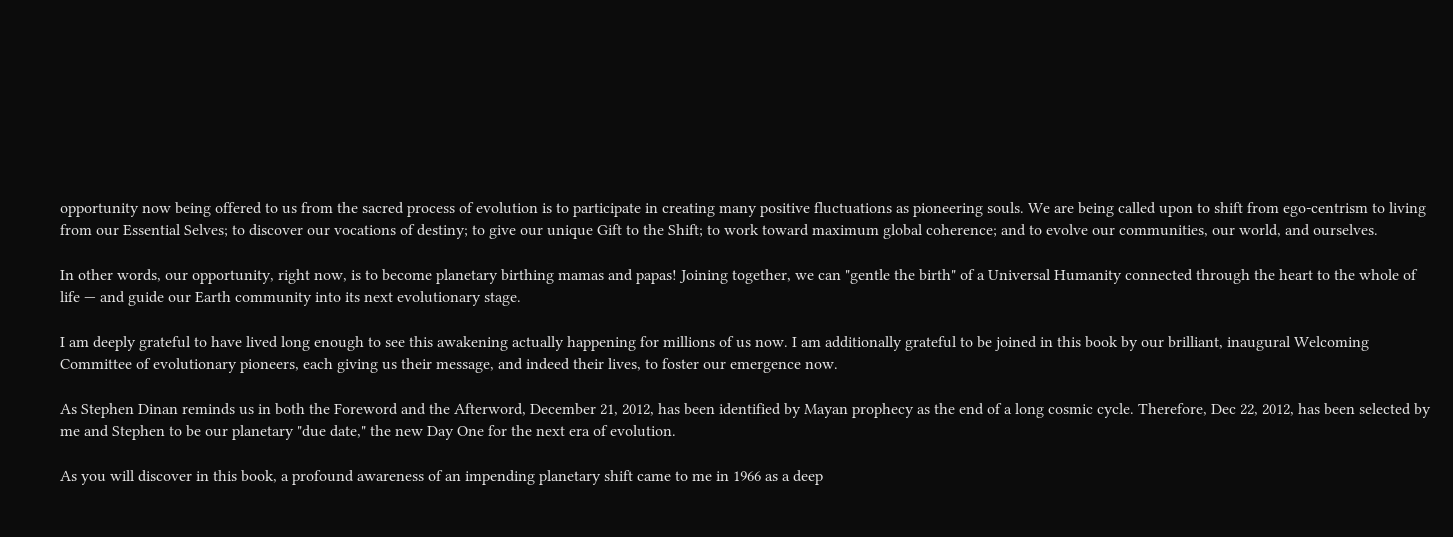opportunity now being offered to us from the sacred process of evolution is to participate in creating many positive fluctuations as pioneering souls. We are being called upon to shift from ego-centrism to living from our Essential Selves; to discover our vocations of destiny; to give our unique Gift to the Shift; to work toward maximum global coherence; and to evolve our communities, our world, and ourselves.

In other words, our opportunity, right now, is to become planetary birthing mamas and papas! Joining together, we can "gentle the birth" of a Universal Humanity connected through the heart to the whole of life — and guide our Earth community into its next evolutionary stage.

I am deeply grateful to have lived long enough to see this awakening actually happening for millions of us now. I am additionally grateful to be joined in this book by our brilliant, inaugural Welcoming Committee of evolutionary pioneers, each giving us their message, and indeed their lives, to foster our emergence now.

As Stephen Dinan reminds us in both the Foreword and the Afterword, December 21, 2012, has been identified by Mayan prophecy as the end of a long cosmic cycle. Therefore, Dec 22, 2012, has been selected by me and Stephen to be our planetary "due date," the new Day One for the next era of evolution.

As you will discover in this book, a profound awareness of an impending planetary shift came to me in 1966 as a deep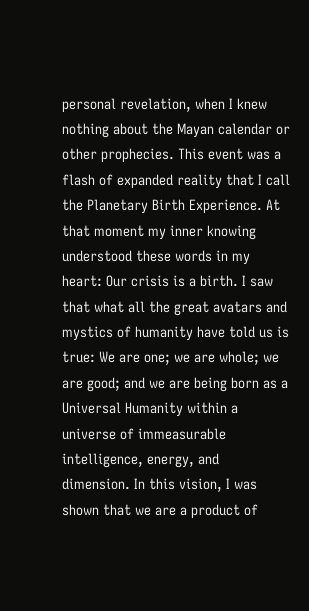personal revelation, when I knew nothing about the Mayan calendar or other prophecies. This event was a flash of expanded reality that I call the Planetary Birth Experience. At that moment my inner knowing understood these words in my heart: Our crisis is a birth. I saw that what all the great avatars and mystics of humanity have told us is true: We are one; we are whole; we are good; and we are being born as a Universal Humanity within a universe of immeasurable intelligence, energy, and dimension. In this vision, I was shown that we are a product of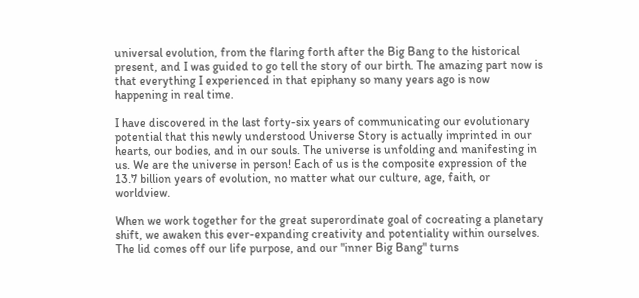universal evolution, from the flaring forth after the Big Bang to the historical present, and I was guided to go tell the story of our birth. The amazing part now is that everything I experienced in that epiphany so many years ago is now happening in real time.

I have discovered in the last forty-six years of communicating our evolutionary potential that this newly understood Universe Story is actually imprinted in our hearts, our bodies, and in our souls. The universe is unfolding and manifesting in us. We are the universe in person! Each of us is the composite expression of the 13.7 billion years of evolution, no matter what our culture, age, faith, or worldview.

When we work together for the great superordinate goal of cocreating a planetary shift, we awaken this ever-expanding creativity and potentiality within ourselves. The lid comes off our life purpose, and our "inner Big Bang" turns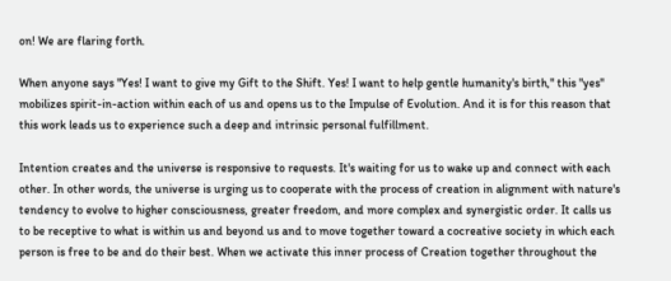on! We are flaring forth.

When anyone says "Yes! I want to give my Gift to the Shift. Yes! I want to help gentle humanity's birth," this "yes" mobilizes spirit-in-action within each of us and opens us to the Impulse of Evolution. And it is for this reason that this work leads us to experience such a deep and intrinsic personal fulfillment.

Intention creates and the universe is responsive to requests. It's waiting for us to wake up and connect with each other. In other words, the universe is urging us to cooperate with the process of creation in alignment with nature's tendency to evolve to higher consciousness, greater freedom, and more complex and synergistic order. It calls us to be receptive to what is within us and beyond us and to move together toward a cocreative society in which each person is free to be and do their best. When we activate this inner process of Creation together throughout the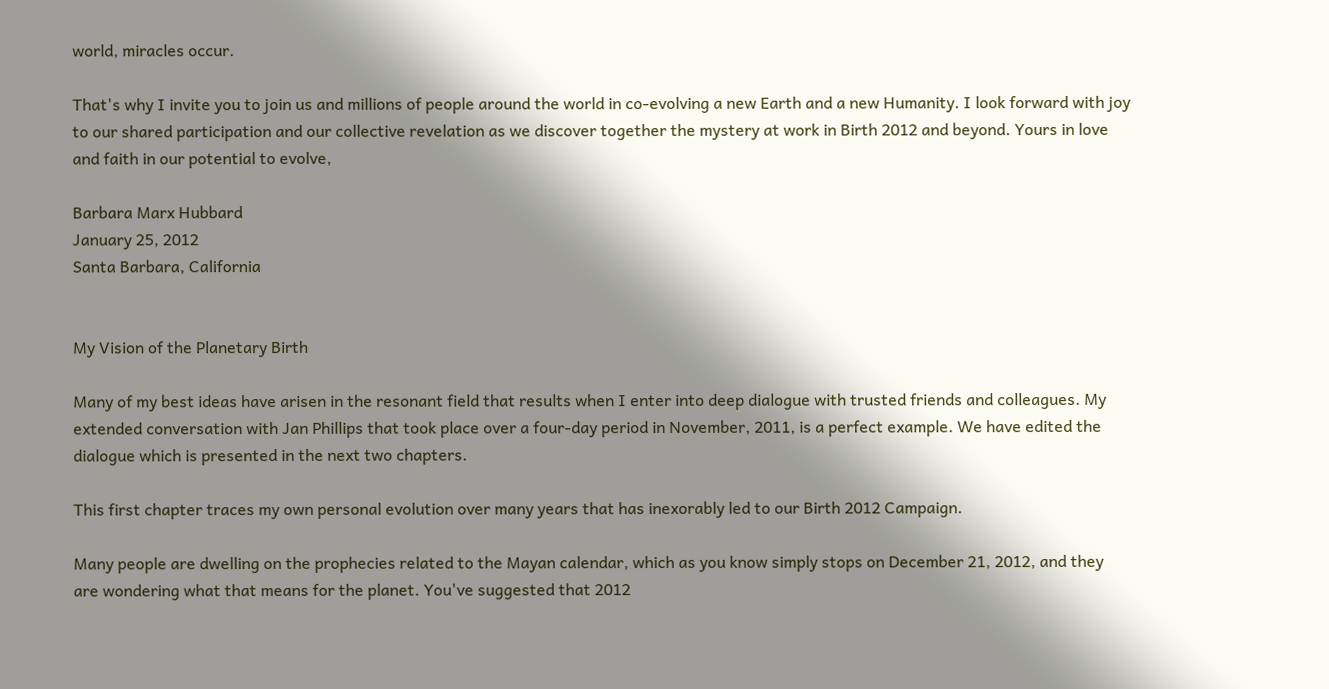world, miracles occur.

That's why I invite you to join us and millions of people around the world in co-evolving a new Earth and a new Humanity. I look forward with joy to our shared participation and our collective revelation as we discover together the mystery at work in Birth 2012 and beyond. Yours in love and faith in our potential to evolve,

Barbara Marx Hubbard
January 25, 2012
Santa Barbara, California


My Vision of the Planetary Birth

Many of my best ideas have arisen in the resonant field that results when I enter into deep dialogue with trusted friends and colleagues. My extended conversation with Jan Phillips that took place over a four-day period in November, 2011, is a perfect example. We have edited the dialogue which is presented in the next two chapters.

This first chapter traces my own personal evolution over many years that has inexorably led to our Birth 2012 Campaign.

Many people are dwelling on the prophecies related to the Mayan calendar, which as you know simply stops on December 21, 2012, and they are wondering what that means for the planet. You've suggested that 2012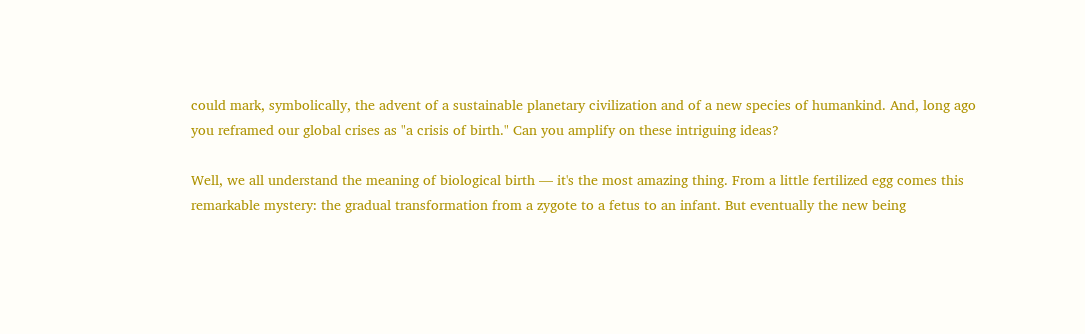could mark, symbolically, the advent of a sustainable planetary civilization and of a new species of humankind. And, long ago you reframed our global crises as "a crisis of birth." Can you amplify on these intriguing ideas?

Well, we all understand the meaning of biological birth — it's the most amazing thing. From a little fertilized egg comes this remarkable mystery: the gradual transformation from a zygote to a fetus to an infant. But eventually the new being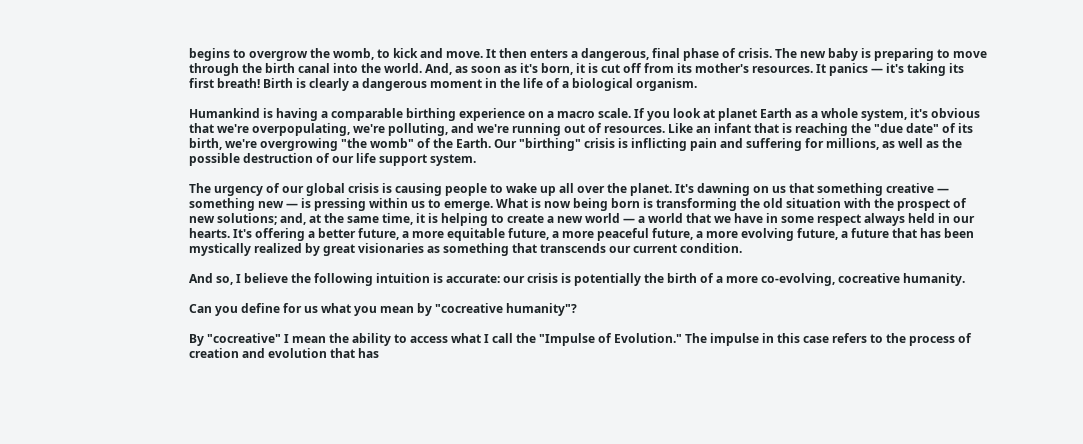begins to overgrow the womb, to kick and move. It then enters a dangerous, final phase of crisis. The new baby is preparing to move through the birth canal into the world. And, as soon as it's born, it is cut off from its mother's resources. It panics — it's taking its first breath! Birth is clearly a dangerous moment in the life of a biological organism.

Humankind is having a comparable birthing experience on a macro scale. If you look at planet Earth as a whole system, it's obvious that we're overpopulating, we're polluting, and we're running out of resources. Like an infant that is reaching the "due date" of its birth, we're overgrowing "the womb" of the Earth. Our "birthing" crisis is inflicting pain and suffering for millions, as well as the possible destruction of our life support system.

The urgency of our global crisis is causing people to wake up all over the planet. It's dawning on us that something creative — something new — is pressing within us to emerge. What is now being born is transforming the old situation with the prospect of new solutions; and, at the same time, it is helping to create a new world — a world that we have in some respect always held in our hearts. It's offering a better future, a more equitable future, a more peaceful future, a more evolving future, a future that has been mystically realized by great visionaries as something that transcends our current condition.

And so, I believe the following intuition is accurate: our crisis is potentially the birth of a more co-evolving, cocreative humanity.

Can you define for us what you mean by "cocreative humanity"?

By "cocreative" I mean the ability to access what I call the "Impulse of Evolution." The impulse in this case refers to the process of creation and evolution that has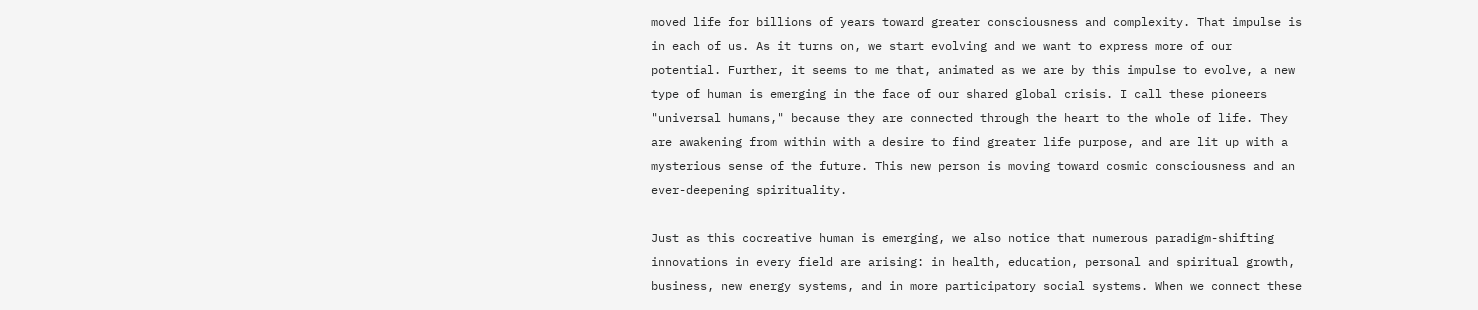moved life for billions of years toward greater consciousness and complexity. That impulse is in each of us. As it turns on, we start evolving and we want to express more of our potential. Further, it seems to me that, animated as we are by this impulse to evolve, a new type of human is emerging in the face of our shared global crisis. I call these pioneers "universal humans," because they are connected through the heart to the whole of life. They are awakening from within with a desire to find greater life purpose, and are lit up with a mysterious sense of the future. This new person is moving toward cosmic consciousness and an ever-deepening spirituality.

Just as this cocreative human is emerging, we also notice that numerous paradigm-shifting innovations in every field are arising: in health, education, personal and spiritual growth, business, new energy systems, and in more participatory social systems. When we connect these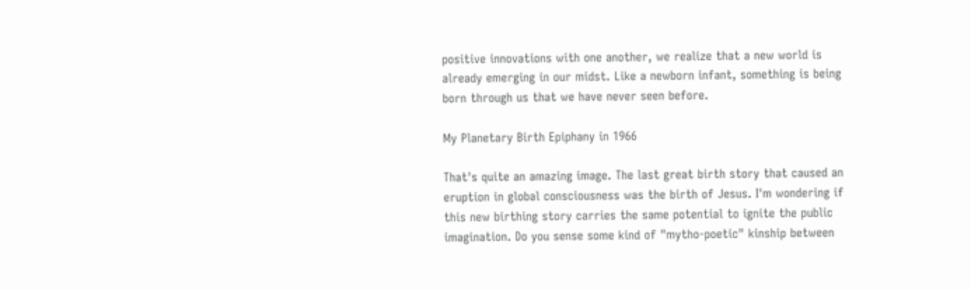positive innovations with one another, we realize that a new world is already emerging in our midst. Like a newborn infant, something is being born through us that we have never seen before.

My Planetary Birth Epiphany in 1966

That's quite an amazing image. The last great birth story that caused an eruption in global consciousness was the birth of Jesus. I'm wondering if this new birthing story carries the same potential to ignite the public imagination. Do you sense some kind of "mytho-poetic" kinship between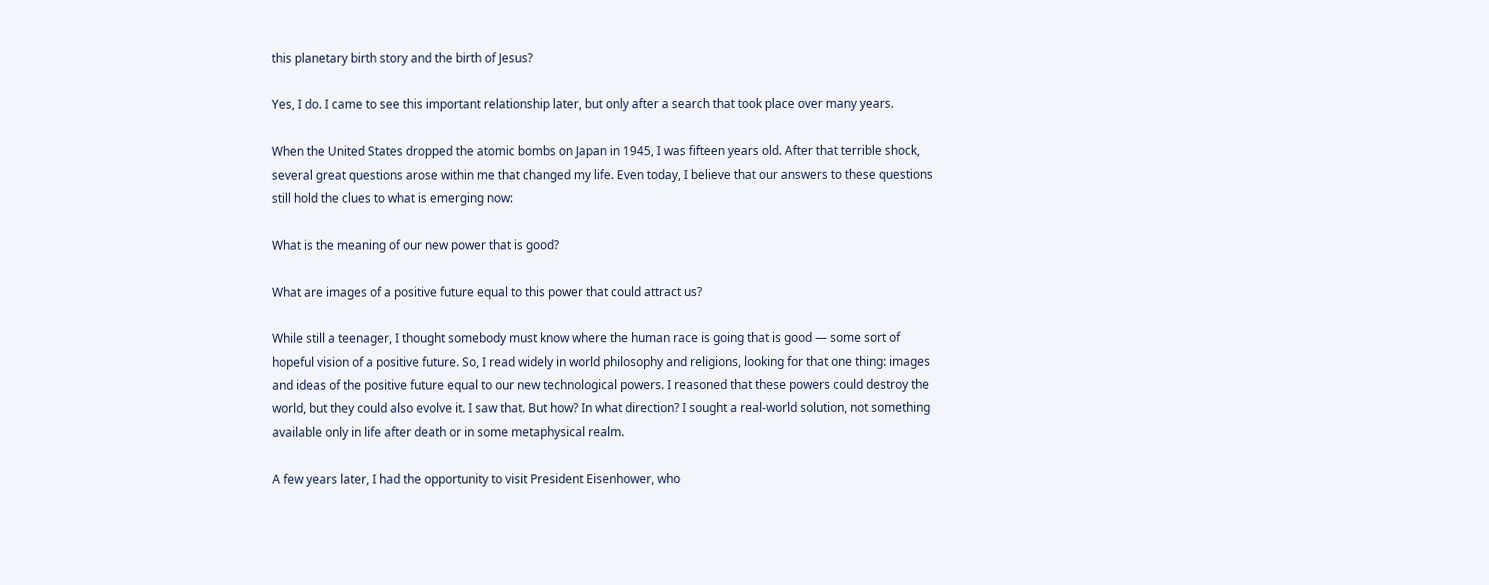this planetary birth story and the birth of Jesus?

Yes, I do. I came to see this important relationship later, but only after a search that took place over many years.

When the United States dropped the atomic bombs on Japan in 1945, I was fifteen years old. After that terrible shock, several great questions arose within me that changed my life. Even today, I believe that our answers to these questions still hold the clues to what is emerging now:

What is the meaning of our new power that is good?

What are images of a positive future equal to this power that could attract us?

While still a teenager, I thought somebody must know where the human race is going that is good — some sort of hopeful vision of a positive future. So, I read widely in world philosophy and religions, looking for that one thing: images and ideas of the positive future equal to our new technological powers. I reasoned that these powers could destroy the world, but they could also evolve it. I saw that. But how? In what direction? I sought a real-world solution, not something available only in life after death or in some metaphysical realm.

A few years later, I had the opportunity to visit President Eisenhower, who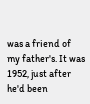was a friend of my father's. It was 1952, just after he'd been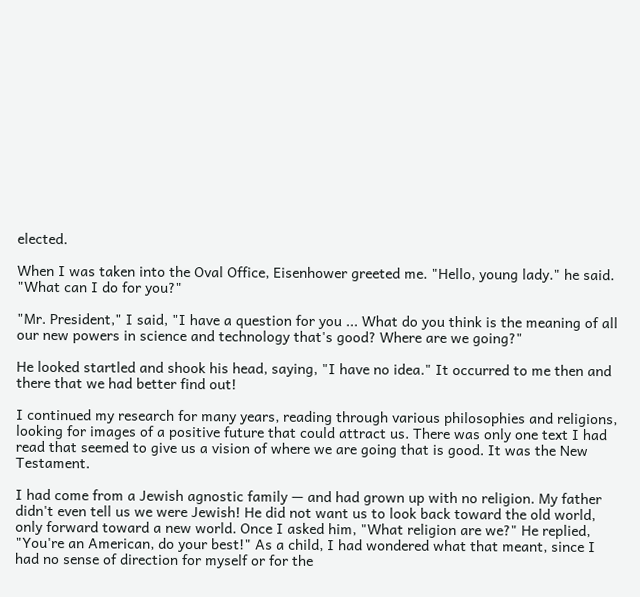elected.

When I was taken into the Oval Office, Eisenhower greeted me. "Hello, young lady." he said. "What can I do for you?"

"Mr. President," I said, "I have a question for you ... What do you think is the meaning of all our new powers in science and technology that's good? Where are we going?"

He looked startled and shook his head, saying, "I have no idea." It occurred to me then and there that we had better find out!

I continued my research for many years, reading through various philosophies and religions, looking for images of a positive future that could attract us. There was only one text I had read that seemed to give us a vision of where we are going that is good. It was the New Testament.

I had come from a Jewish agnostic family — and had grown up with no religion. My father didn't even tell us we were Jewish! He did not want us to look back toward the old world, only forward toward a new world. Once I asked him, "What religion are we?" He replied, "You're an American, do your best!" As a child, I had wondered what that meant, since I had no sense of direction for myself or for the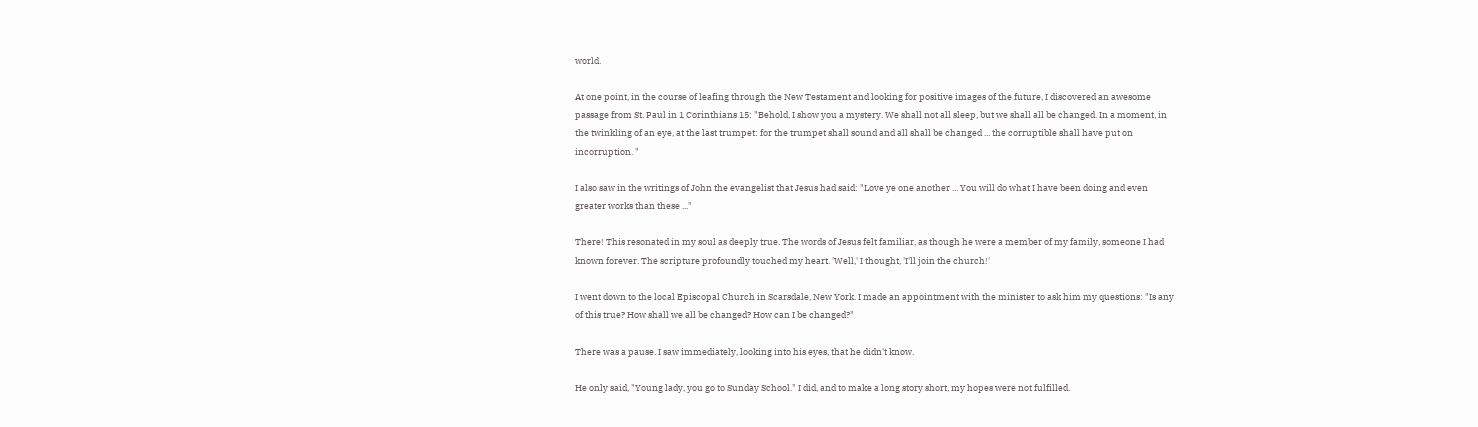world.

At one point, in the course of leafing through the New Testament and looking for positive images of the future, I discovered an awesome passage from St. Paul in 1 Corinthians 15: "Behold, I show you a mystery. We shall not all sleep, but we shall all be changed. In a moment, in the twinkling of an eye, at the last trumpet: for the trumpet shall sound and all shall be changed ... the corruptible shall have put on incorruption. "

I also saw in the writings of John the evangelist that Jesus had said: "Love ye one another ... You will do what I have been doing and even greater works than these ..."

There! This resonated in my soul as deeply true. The words of Jesus felt familiar, as though he were a member of my family, someone I had known forever. The scripture profoundly touched my heart. 'Well,' I thought, 'I'll join the church!'

I went down to the local Episcopal Church in Scarsdale, New York. I made an appointment with the minister to ask him my questions: "Is any of this true? How shall we all be changed? How can I be changed?"

There was a pause. I saw immediately, looking into his eyes, that he didn't know.

He only said, "Young lady, you go to Sunday School." I did, and to make a long story short, my hopes were not fulfilled.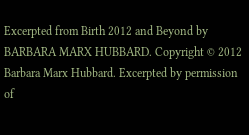Excerpted from Birth 2012 and Beyond by BARBARA MARX HUBBARD. Copyright © 2012 Barbara Marx Hubbard. Excerpted by permission of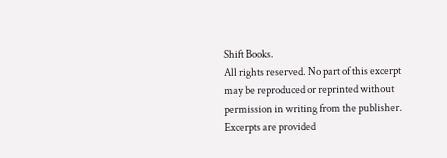Shift Books.
All rights reserved. No part of this excerpt may be reproduced or reprinted without permission in writing from the publisher.
Excerpts are provided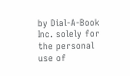by Dial-A-Book Inc. solely for the personal use of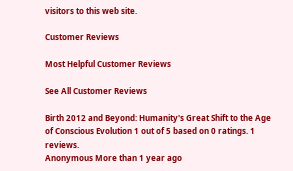visitors to this web site.

Customer Reviews

Most Helpful Customer Reviews

See All Customer Reviews

Birth 2012 and Beyond: Humanity's Great Shift to the Age of Conscious Evolution 1 out of 5 based on 0 ratings. 1 reviews.
Anonymous More than 1 year ago